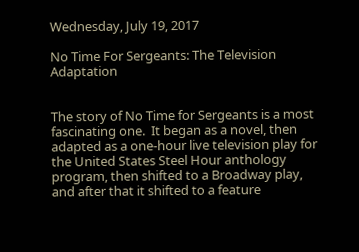Wednesday, July 19, 2017

No Time For Sergeants: The Television Adaptation


The story of No Time for Sergeants is a most fascinating one.  It began as a novel, then adapted as a one-hour live television play for the United States Steel Hour anthology program, then shifted to a Broadway play, and after that it shifted to a feature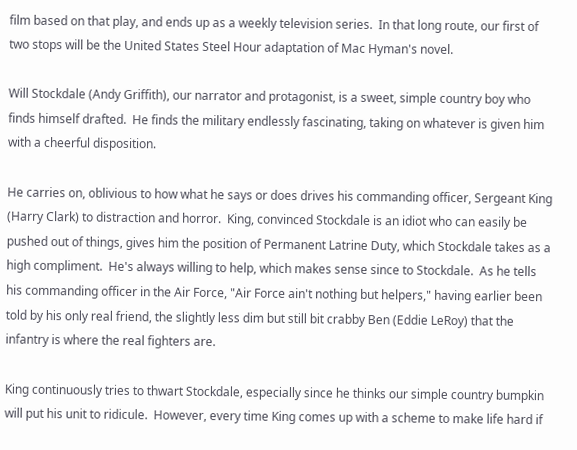film based on that play, and ends up as a weekly television series.  In that long route, our first of two stops will be the United States Steel Hour adaptation of Mac Hyman's novel.

Will Stockdale (Andy Griffith), our narrator and protagonist, is a sweet, simple country boy who finds himself drafted.  He finds the military endlessly fascinating, taking on whatever is given him with a cheerful disposition.

He carries on, oblivious to how what he says or does drives his commanding officer, Sergeant King (Harry Clark) to distraction and horror.  King, convinced Stockdale is an idiot who can easily be pushed out of things, gives him the position of Permanent Latrine Duty, which Stockdale takes as a high compliment.  He's always willing to help, which makes sense since to Stockdale.  As he tells his commanding officer in the Air Force, "Air Force ain't nothing but helpers," having earlier been told by his only real friend, the slightly less dim but still bit crabby Ben (Eddie LeRoy) that the infantry is where the real fighters are.

King continuously tries to thwart Stockdale, especially since he thinks our simple country bumpkin will put his unit to ridicule.  However, every time King comes up with a scheme to make life hard if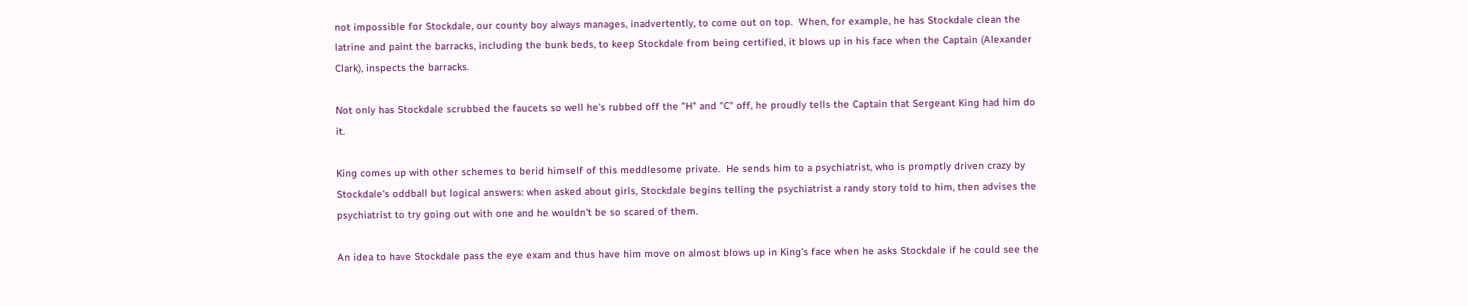not impossible for Stockdale, our county boy always manages, inadvertently, to come out on top.  When, for example, he has Stockdale clean the latrine and paint the barracks, including the bunk beds, to keep Stockdale from being certified, it blows up in his face when the Captain (Alexander Clark), inspects the barracks.

Not only has Stockdale scrubbed the faucets so well he's rubbed off the "H" and "C" off, he proudly tells the Captain that Sergeant King had him do it.

King comes up with other schemes to berid himself of this meddlesome private.  He sends him to a psychiatrist, who is promptly driven crazy by Stockdale's oddball but logical answers: when asked about girls, Stockdale begins telling the psychiatrist a randy story told to him, then advises the psychiatrist to try going out with one and he wouldn't be so scared of them.

An idea to have Stockdale pass the eye exam and thus have him move on almost blows up in King's face when he asks Stockdale if he could see the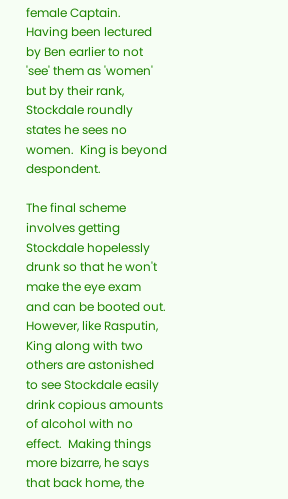female Captain.  Having been lectured by Ben earlier to not 'see' them as 'women' but by their rank, Stockdale roundly states he sees no women.  King is beyond despondent.

The final scheme involves getting Stockdale hopelessly drunk so that he won't make the eye exam and can be booted out.  However, like Rasputin, King along with two others are astonished to see Stockdale easily drink copious amounts of alcohol with no effect.  Making things more bizarre, he says that back home, the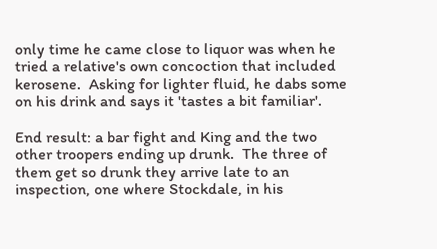only time he came close to liquor was when he tried a relative's own concoction that included kerosene.  Asking for lighter fluid, he dabs some on his drink and says it 'tastes a bit familiar'.

End result: a bar fight and King and the two other troopers ending up drunk.  The three of them get so drunk they arrive late to an inspection, one where Stockdale, in his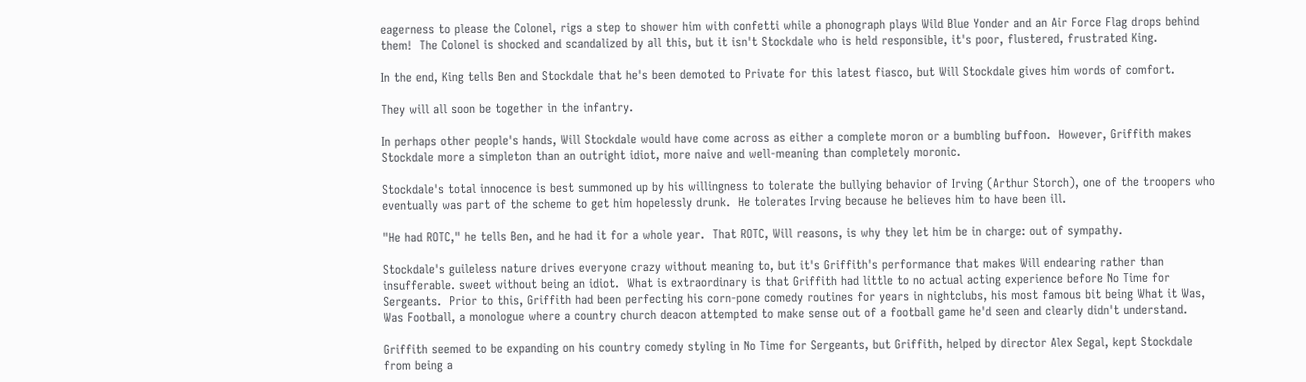eagerness to please the Colonel, rigs a step to shower him with confetti while a phonograph plays Wild Blue Yonder and an Air Force Flag drops behind them!  The Colonel is shocked and scandalized by all this, but it isn't Stockdale who is held responsible, it's poor, flustered, frustrated King.

In the end, King tells Ben and Stockdale that he's been demoted to Private for this latest fiasco, but Will Stockdale gives him words of comfort.

They will all soon be together in the infantry.

In perhaps other people's hands, Will Stockdale would have come across as either a complete moron or a bumbling buffoon.  However, Griffith makes Stockdale more a simpleton than an outright idiot, more naive and well-meaning than completely moronic.

Stockdale's total innocence is best summoned up by his willingness to tolerate the bullying behavior of Irving (Arthur Storch), one of the troopers who eventually was part of the scheme to get him hopelessly drunk.  He tolerates Irving because he believes him to have been ill.

"He had ROTC," he tells Ben, and he had it for a whole year.  That ROTC, Will reasons, is why they let him be in charge: out of sympathy.

Stockdale's guileless nature drives everyone crazy without meaning to, but it's Griffith's performance that makes Will endearing rather than insufferable. sweet without being an idiot.  What is extraordinary is that Griffith had little to no actual acting experience before No Time for Sergeants.  Prior to this, Griffith had been perfecting his corn-pone comedy routines for years in nightclubs, his most famous bit being What it Was, Was Football, a monologue where a country church deacon attempted to make sense out of a football game he'd seen and clearly didn't understand.

Griffith seemed to be expanding on his country comedy styling in No Time for Sergeants, but Griffith, helped by director Alex Segal, kept Stockdale from being a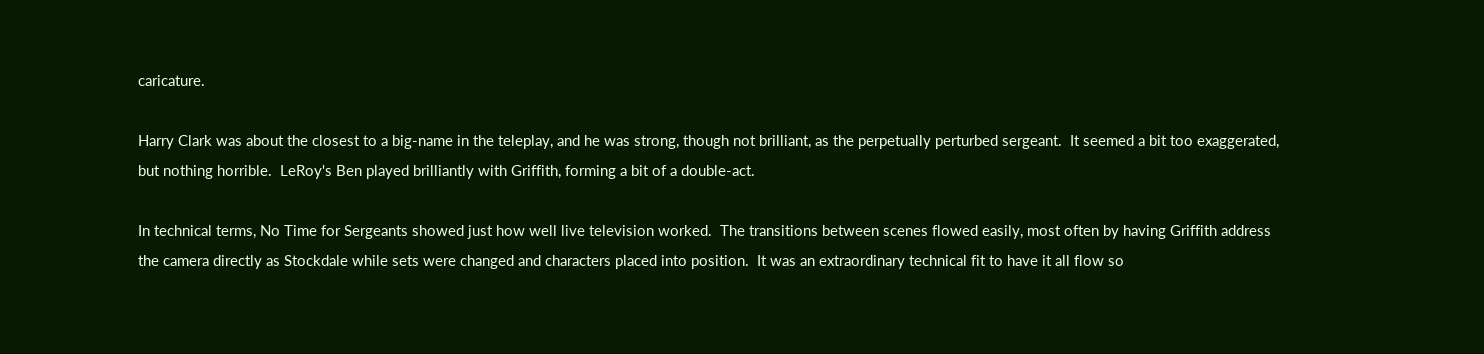caricature.

Harry Clark was about the closest to a big-name in the teleplay, and he was strong, though not brilliant, as the perpetually perturbed sergeant.  It seemed a bit too exaggerated, but nothing horrible.  LeRoy's Ben played brilliantly with Griffith, forming a bit of a double-act.

In technical terms, No Time for Sergeants showed just how well live television worked.  The transitions between scenes flowed easily, most often by having Griffith address the camera directly as Stockdale while sets were changed and characters placed into position.  It was an extraordinary technical fit to have it all flow so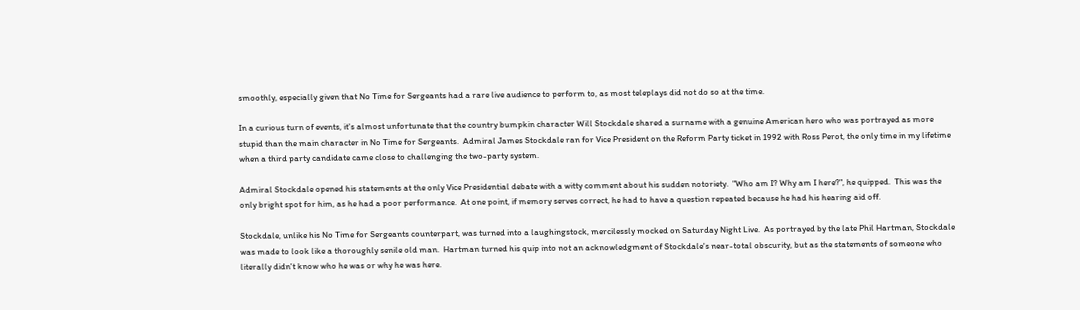smoothly, especially given that No Time for Sergeants had a rare live audience to perform to, as most teleplays did not do so at the time.

In a curious turn of events, it's almost unfortunate that the country bumpkin character Will Stockdale shared a surname with a genuine American hero who was portrayed as more stupid than the main character in No Time for Sergeants.  Admiral James Stockdale ran for Vice President on the Reform Party ticket in 1992 with Ross Perot, the only time in my lifetime when a third party candidate came close to challenging the two-party system.

Admiral Stockdale opened his statements at the only Vice Presidential debate with a witty comment about his sudden notoriety.  "Who am I? Why am I here?", he quipped.  This was the only bright spot for him, as he had a poor performance.  At one point, if memory serves correct, he had to have a question repeated because he had his hearing aid off.

Stockdale, unlike his No Time for Sergeants counterpart, was turned into a laughingstock, mercilessly mocked on Saturday Night Live.  As portrayed by the late Phil Hartman, Stockdale was made to look like a thoroughly senile old man.  Hartman turned his quip into not an acknowledgment of Stockdale's near-total obscurity, but as the statements of someone who literally didn't know who he was or why he was here.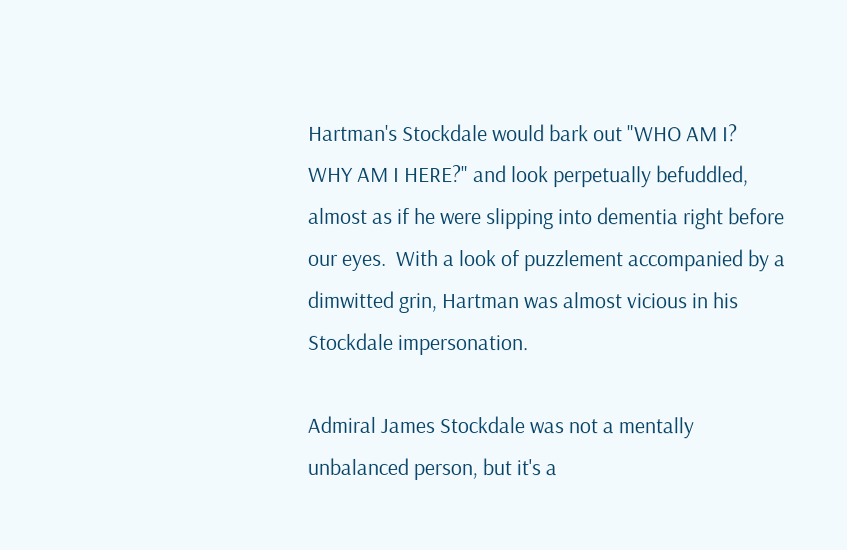Hartman's Stockdale would bark out "WHO AM I? WHY AM I HERE?" and look perpetually befuddled, almost as if he were slipping into dementia right before our eyes.  With a look of puzzlement accompanied by a dimwitted grin, Hartman was almost vicious in his Stockdale impersonation.

Admiral James Stockdale was not a mentally unbalanced person, but it's a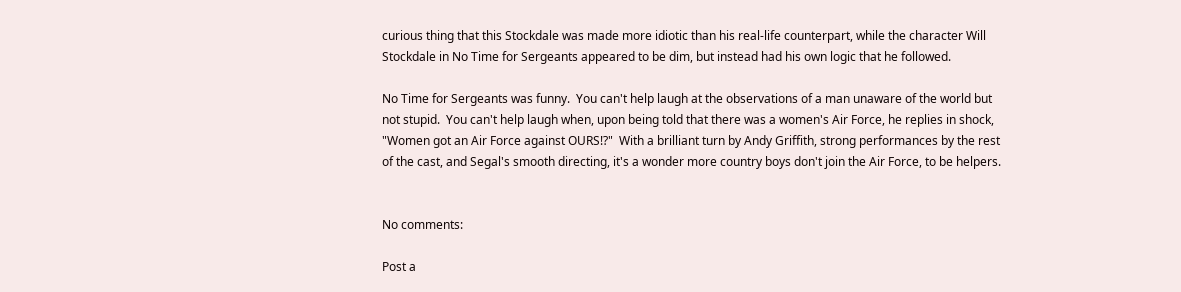curious thing that this Stockdale was made more idiotic than his real-life counterpart, while the character Will Stockdale in No Time for Sergeants appeared to be dim, but instead had his own logic that he followed.

No Time for Sergeants was funny.  You can't help laugh at the observations of a man unaware of the world but not stupid.  You can't help laugh when, upon being told that there was a women's Air Force, he replies in shock, "Women got an Air Force against OURS!?"  With a brilliant turn by Andy Griffith, strong performances by the rest of the cast, and Segal's smooth directing, it's a wonder more country boys don't join the Air Force, to be helpers.


No comments:

Post a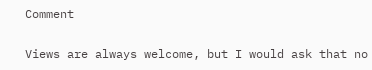Comment

Views are always welcome, but I would ask that no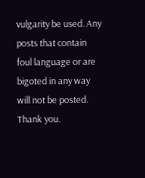vulgarity be used. Any posts that contain foul language or are bigoted in any way will not be posted.
Thank you.